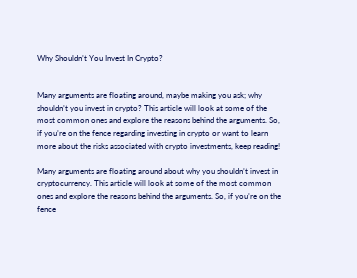Why Shouldn’t You Invest In Crypto?


Many arguments are floating around, maybe making you ask; why shouldn’t you invest in crypto? This article will look at some of the most common ones and explore the reasons behind the arguments. So, if you’re on the fence regarding investing in crypto or want to learn more about the risks associated with crypto investments, keep reading!

Many arguments are floating around about why you shouldn’t invest in cryptocurrency. This article will look at some of the most common ones and explore the reasons behind the arguments. So, if you’re on the fence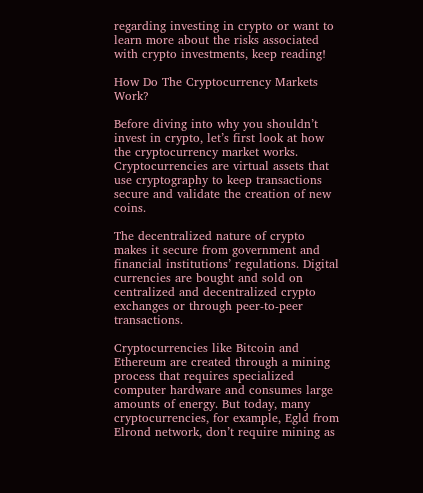regarding investing in crypto or want to learn more about the risks associated with crypto investments, keep reading!

How Do The Cryptocurrency Markets Work?

Before diving into why you shouldn’t invest in crypto, let’s first look at how the cryptocurrency market works. Cryptocurrencies are virtual assets that use cryptography to keep transactions secure and validate the creation of new coins.

The decentralized nature of crypto makes it secure from government and financial institutions’ regulations. Digital currencies are bought and sold on centralized and decentralized crypto exchanges or through peer-to-peer transactions.

Cryptocurrencies like Bitcoin and Ethereum are created through a mining process that requires specialized computer hardware and consumes large amounts of energy. But today, many cryptocurrencies, for example, Egld from Elrond network, don’t require mining as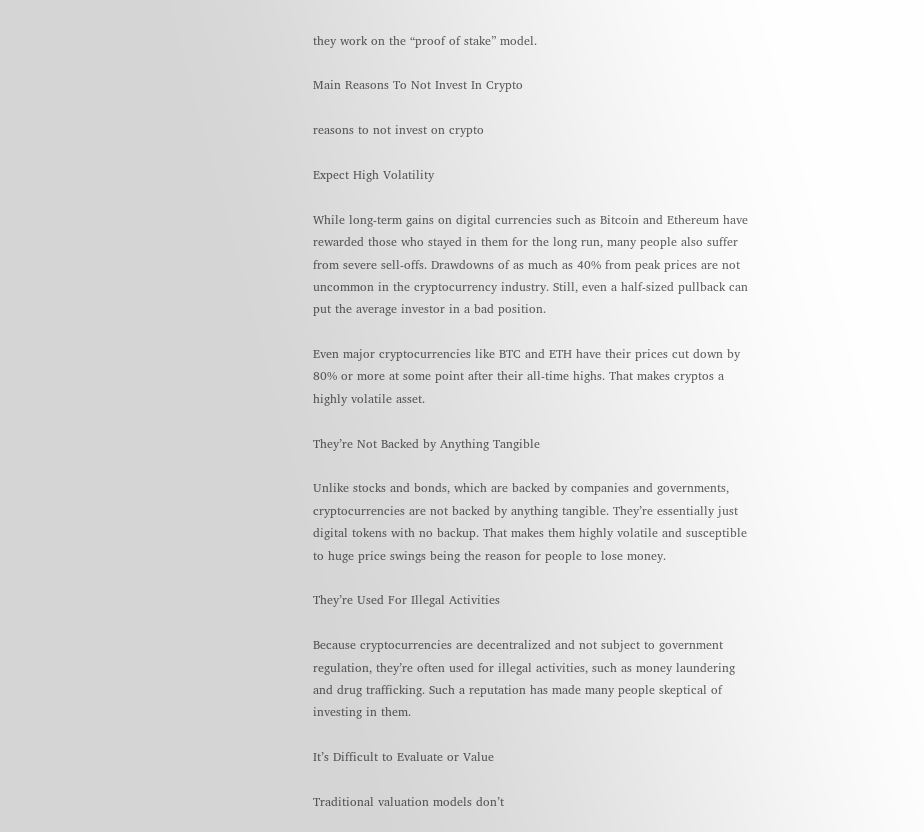they work on the “proof of stake” model.

Main Reasons To Not Invest In Crypto

reasons to not invest on crypto

Expect High Volatility

While long-term gains on digital currencies such as Bitcoin and Ethereum have rewarded those who stayed in them for the long run, many people also suffer from severe sell-offs. Drawdowns of as much as 40% from peak prices are not uncommon in the cryptocurrency industry. Still, even a half-sized pullback can put the average investor in a bad position.

Even major cryptocurrencies like BTC and ETH have their prices cut down by 80% or more at some point after their all-time highs. That makes cryptos a highly volatile asset.

They’re Not Backed by Anything Tangible

Unlike stocks and bonds, which are backed by companies and governments, cryptocurrencies are not backed by anything tangible. They’re essentially just digital tokens with no backup. That makes them highly volatile and susceptible to huge price swings being the reason for people to lose money.

They’re Used For Illegal Activities

Because cryptocurrencies are decentralized and not subject to government regulation, they’re often used for illegal activities, such as money laundering and drug trafficking. Such a reputation has made many people skeptical of investing in them.

It’s Difficult to Evaluate or Value

Traditional valuation models don’t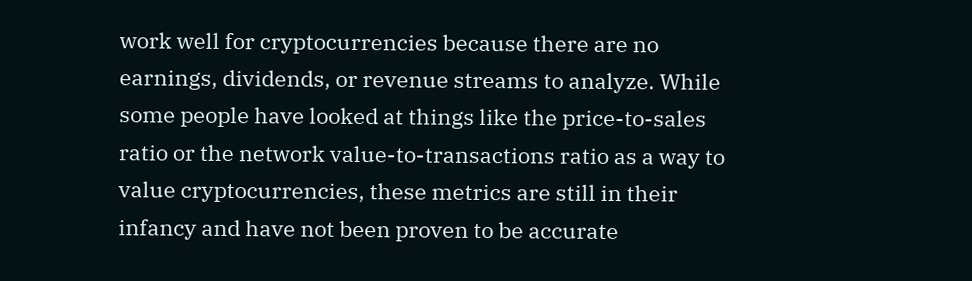work well for cryptocurrencies because there are no earnings, dividends, or revenue streams to analyze. While some people have looked at things like the price-to-sales ratio or the network value-to-transactions ratio as a way to value cryptocurrencies, these metrics are still in their infancy and have not been proven to be accurate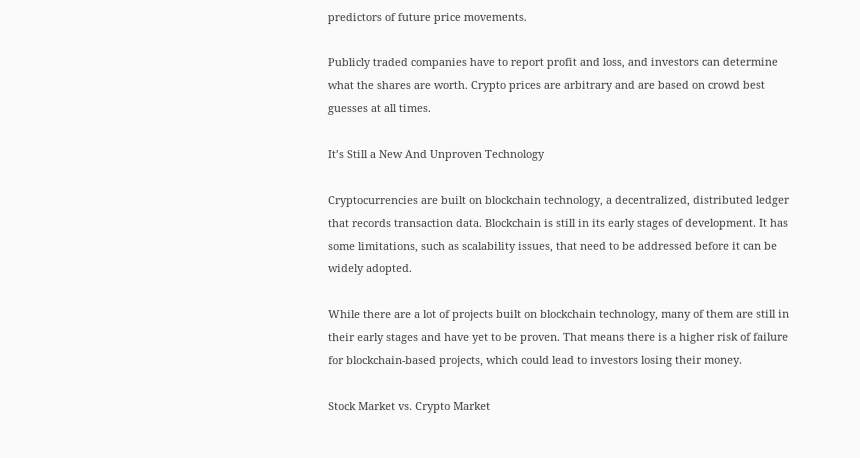predictors of future price movements.

Publicly traded companies have to report profit and loss, and investors can determine what the shares are worth. Crypto prices are arbitrary and are based on crowd best guesses at all times.

It’s Still a New And Unproven Technology

Cryptocurrencies are built on blockchain technology, a decentralized, distributed ledger that records transaction data. Blockchain is still in its early stages of development. It has some limitations, such as scalability issues, that need to be addressed before it can be widely adopted.

While there are a lot of projects built on blockchain technology, many of them are still in their early stages and have yet to be proven. That means there is a higher risk of failure for blockchain-based projects, which could lead to investors losing their money.

Stock Market vs. Crypto Market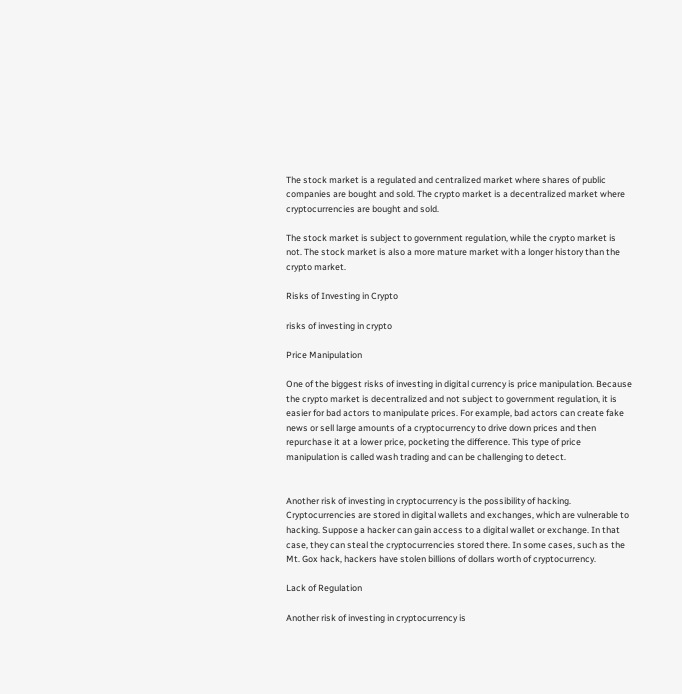The stock market is a regulated and centralized market where shares of public companies are bought and sold. The crypto market is a decentralized market where cryptocurrencies are bought and sold.

The stock market is subject to government regulation, while the crypto market is not. The stock market is also a more mature market with a longer history than the crypto market.

Risks of Investing in Crypto

risks of investing in crypto

Price Manipulation

One of the biggest risks of investing in digital currency is price manipulation. Because the crypto market is decentralized and not subject to government regulation, it is easier for bad actors to manipulate prices. For example, bad actors can create fake news or sell large amounts of a cryptocurrency to drive down prices and then repurchase it at a lower price, pocketing the difference. This type of price manipulation is called wash trading and can be challenging to detect.


Another risk of investing in cryptocurrency is the possibility of hacking. Cryptocurrencies are stored in digital wallets and exchanges, which are vulnerable to hacking. Suppose a hacker can gain access to a digital wallet or exchange. In that case, they can steal the cryptocurrencies stored there. In some cases, such as the Mt. Gox hack, hackers have stolen billions of dollars worth of cryptocurrency.

Lack of Regulation

Another risk of investing in cryptocurrency is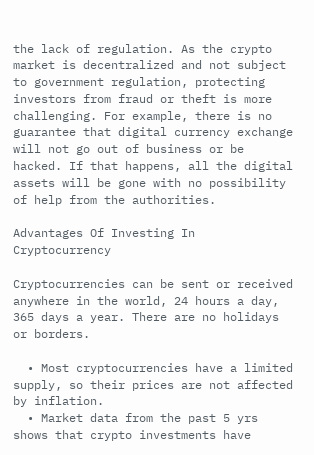the lack of regulation. As the crypto market is decentralized and not subject to government regulation, protecting investors from fraud or theft is more challenging. For example, there is no guarantee that digital currency exchange will not go out of business or be hacked. If that happens, all the digital assets will be gone with no possibility of help from the authorities.

Advantages Of Investing In Cryptocurrency

Cryptocurrencies can be sent or received anywhere in the world, 24 hours a day, 365 days a year. There are no holidays or borders.

  • Most cryptocurrencies have a limited supply, so their prices are not affected by inflation.
  • Market data from the past 5 yrs shows that crypto investments have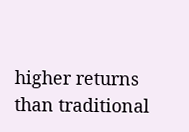higher returns than traditional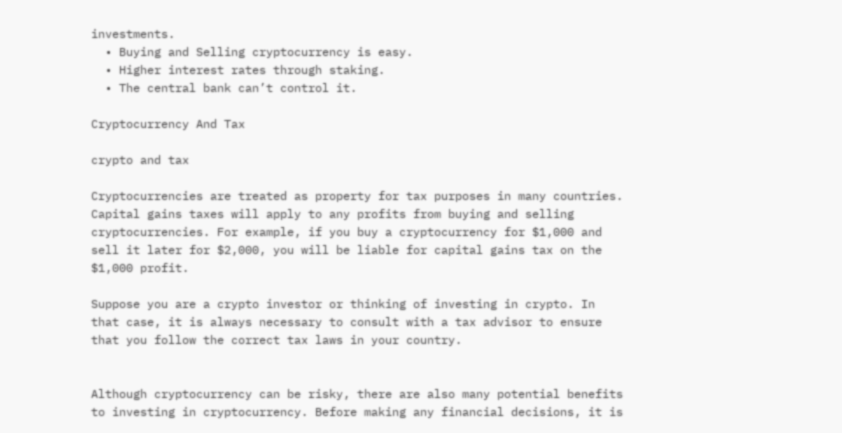investments.
  • Buying and Selling cryptocurrency is easy.
  • Higher interest rates through staking.
  • The central bank can’t control it.

Cryptocurrency And Tax

crypto and tax

Cryptocurrencies are treated as property for tax purposes in many countries. Capital gains taxes will apply to any profits from buying and selling cryptocurrencies. For example, if you buy a cryptocurrency for $1,000 and sell it later for $2,000, you will be liable for capital gains tax on the $1,000 profit.

Suppose you are a crypto investor or thinking of investing in crypto. In that case, it is always necessary to consult with a tax advisor to ensure that you follow the correct tax laws in your country.


Although cryptocurrency can be risky, there are also many potential benefits to investing in cryptocurrency. Before making any financial decisions, it is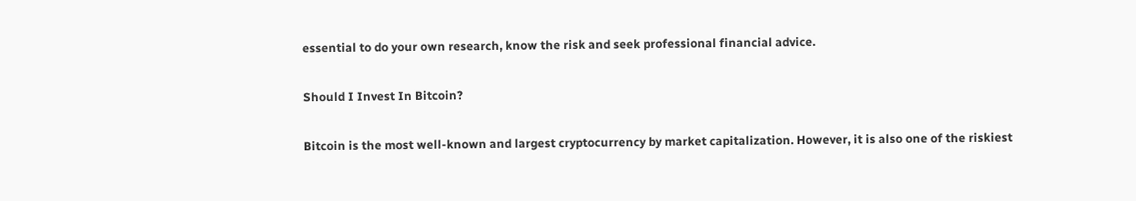essential to do your own research, know the risk and seek professional financial advice.

Should I Invest In Bitcoin?

Bitcoin is the most well-known and largest cryptocurrency by market capitalization. However, it is also one of the riskiest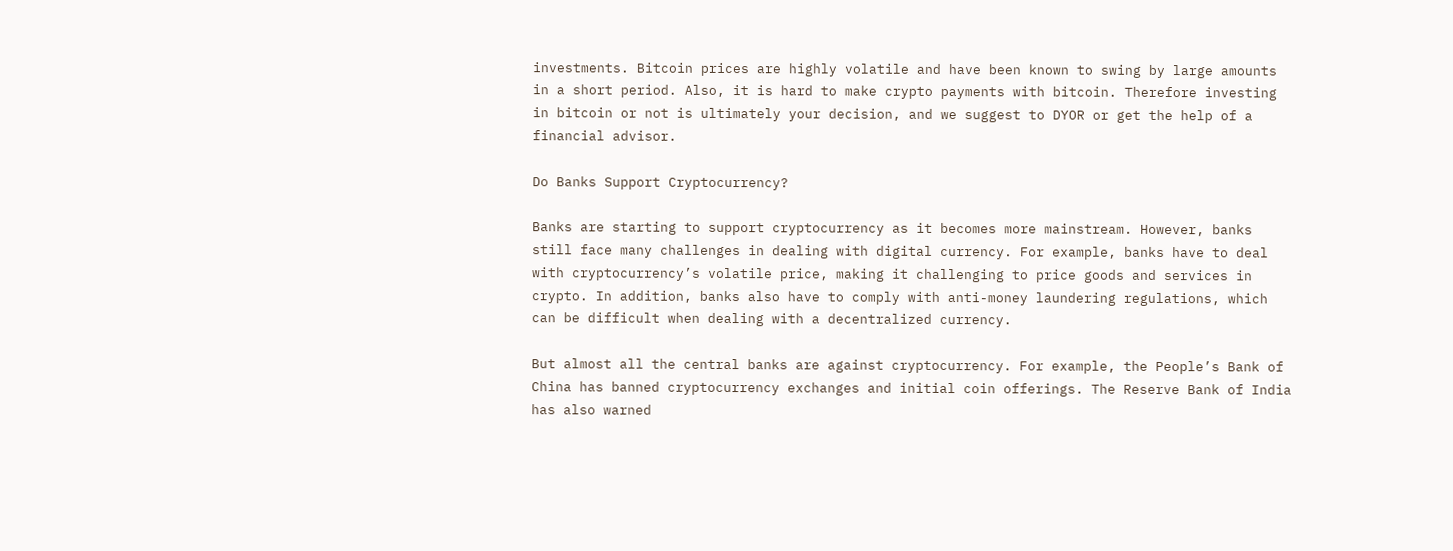investments. Bitcoin prices are highly volatile and have been known to swing by large amounts in a short period. Also, it is hard to make crypto payments with bitcoin. Therefore investing in bitcoin or not is ultimately your decision, and we suggest to DYOR or get the help of a financial advisor.

Do Banks Support Cryptocurrency?

Banks are starting to support cryptocurrency as it becomes more mainstream. However, banks still face many challenges in dealing with digital currency. For example, banks have to deal with cryptocurrency’s volatile price, making it challenging to price goods and services in crypto. In addition, banks also have to comply with anti-money laundering regulations, which can be difficult when dealing with a decentralized currency.

But almost all the central banks are against cryptocurrency. For example, the People’s Bank of China has banned cryptocurrency exchanges and initial coin offerings. The Reserve Bank of India has also warned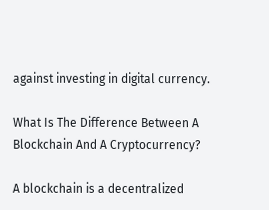against investing in digital currency.

What Is The Difference Between A Blockchain And A Cryptocurrency?

A blockchain is a decentralized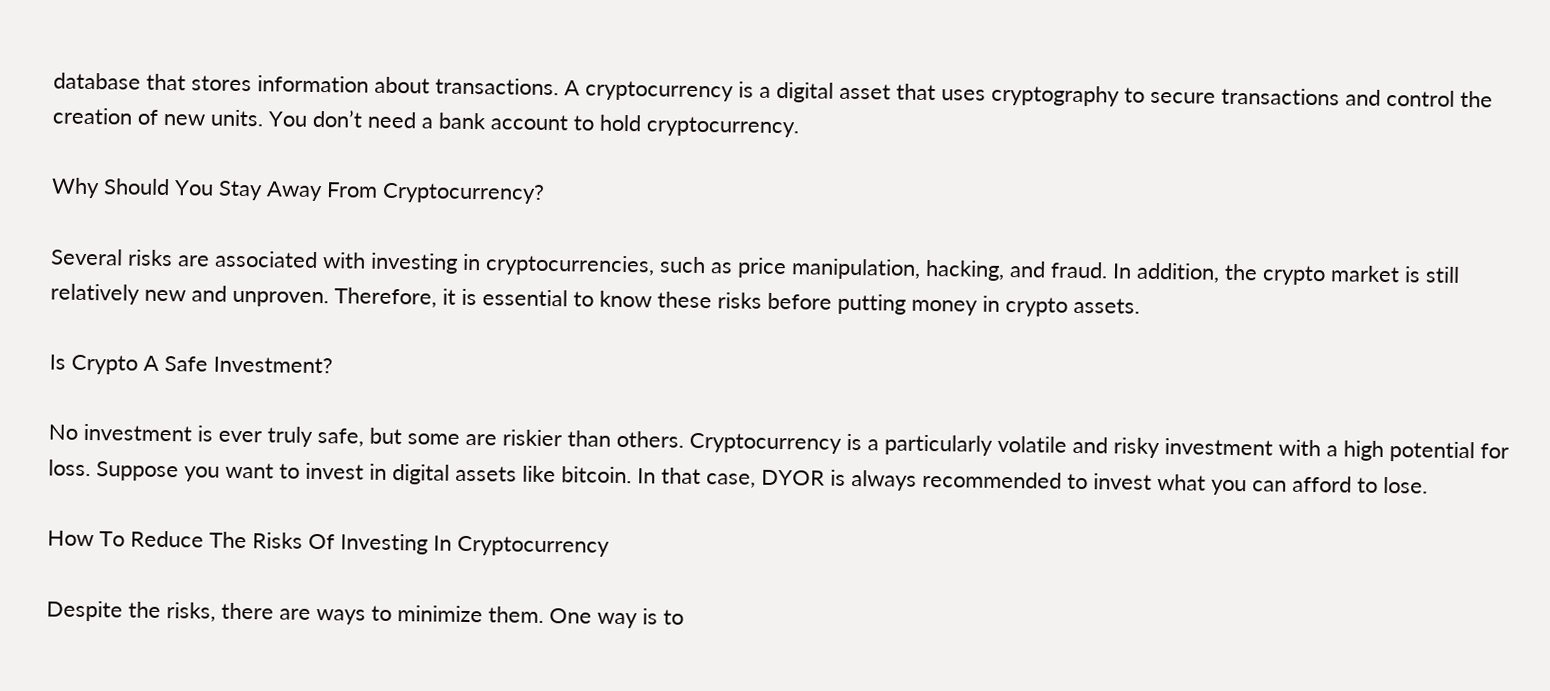database that stores information about transactions. A cryptocurrency is a digital asset that uses cryptography to secure transactions and control the creation of new units. You don’t need a bank account to hold cryptocurrency.

Why Should You Stay Away From Cryptocurrency?

Several risks are associated with investing in cryptocurrencies, such as price manipulation, hacking, and fraud. In addition, the crypto market is still relatively new and unproven. Therefore, it is essential to know these risks before putting money in crypto assets.

Is Crypto A Safe Investment?

No investment is ever truly safe, but some are riskier than others. Cryptocurrency is a particularly volatile and risky investment with a high potential for loss. Suppose you want to invest in digital assets like bitcoin. In that case, DYOR is always recommended to invest what you can afford to lose.

How To Reduce The Risks Of Investing In Cryptocurrency

Despite the risks, there are ways to minimize them. One way is to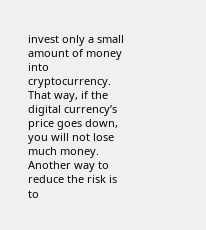invest only a small amount of money into cryptocurrency. That way, if the digital currency’s price goes down, you will not lose much money. Another way to reduce the risk is to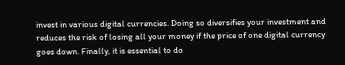invest in various digital currencies. Doing so diversifies your investment and reduces the risk of losing all your money if the price of one digital currency goes down. Finally, it is essential to do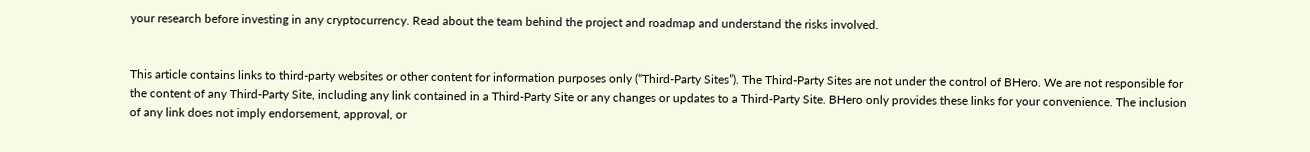your research before investing in any cryptocurrency. Read about the team behind the project and roadmap and understand the risks involved.


This article contains links to third-party websites or other content for information purposes only (“Third-Party Sites”). The Third-Party Sites are not under the control of BHero. We are not responsible for the content of any Third-Party Site, including any link contained in a Third-Party Site or any changes or updates to a Third-Party Site. BHero only provides these links for your convenience. The inclusion of any link does not imply endorsement, approval, or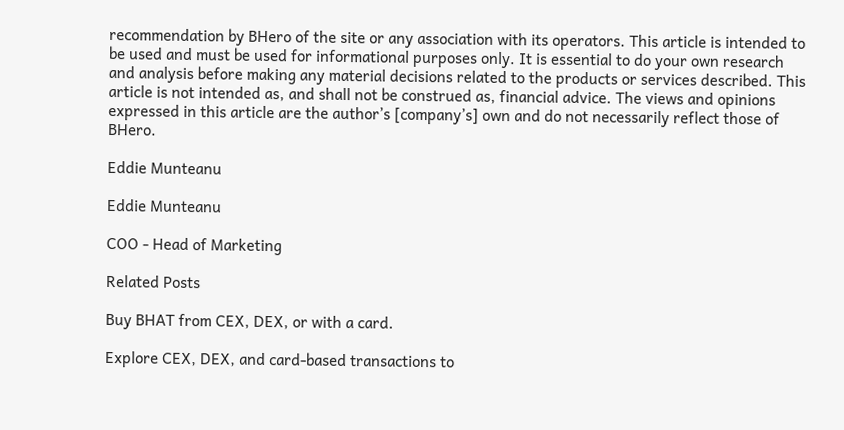recommendation by BHero of the site or any association with its operators. This article is intended to be used and must be used for informational purposes only. It is essential to do your own research and analysis before making any material decisions related to the products or services described. This article is not intended as, and shall not be construed as, financial advice. The views and opinions expressed in this article are the author’s [company’s] own and do not necessarily reflect those of BHero.

Eddie Munteanu

Eddie Munteanu

COO - Head of Marketing

Related Posts

Buy BHAT from CEX, DEX, or with a card.

Explore CEX, DEX, and card-based transactions to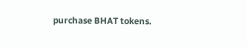purchase BHAT tokens.